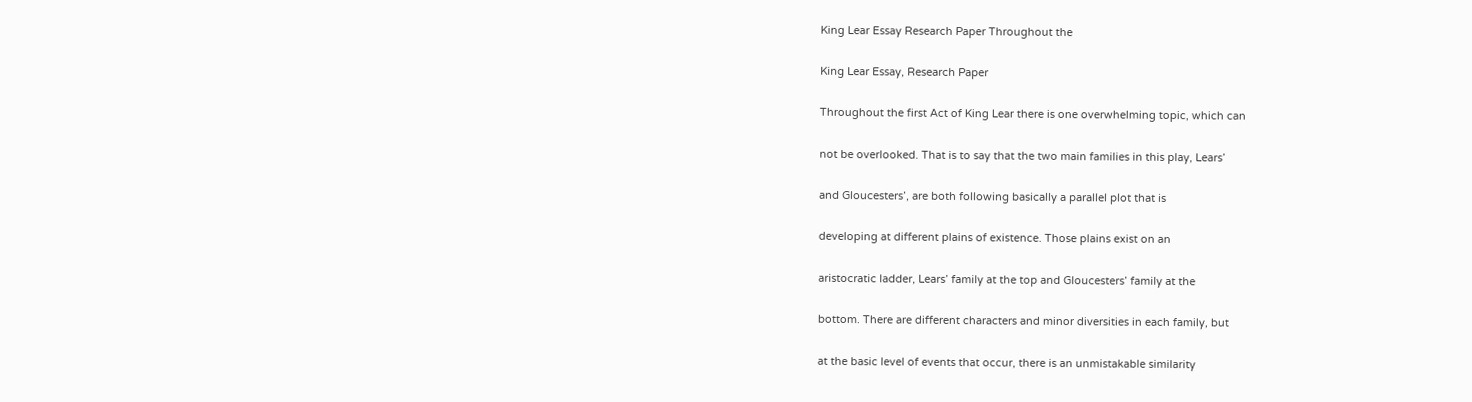King Lear Essay Research Paper Throughout the

King Lear Essay, Research Paper

Throughout the first Act of King Lear there is one overwhelming topic, which can

not be overlooked. That is to say that the two main families in this play, Lears’

and Gloucesters’, are both following basically a parallel plot that is

developing at different plains of existence. Those plains exist on an

aristocratic ladder, Lears’ family at the top and Gloucesters’ family at the

bottom. There are different characters and minor diversities in each family, but

at the basic level of events that occur, there is an unmistakable similarity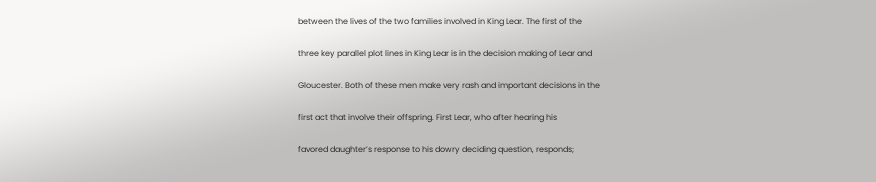between the lives of the two families involved in King Lear. The first of the

three key parallel plot lines in King Lear is in the decision making of Lear and

Gloucester. Both of these men make very rash and important decisions in the

first act that involve their offspring. First Lear, who after hearing his

favored daughter’s response to his dowry deciding question, responds;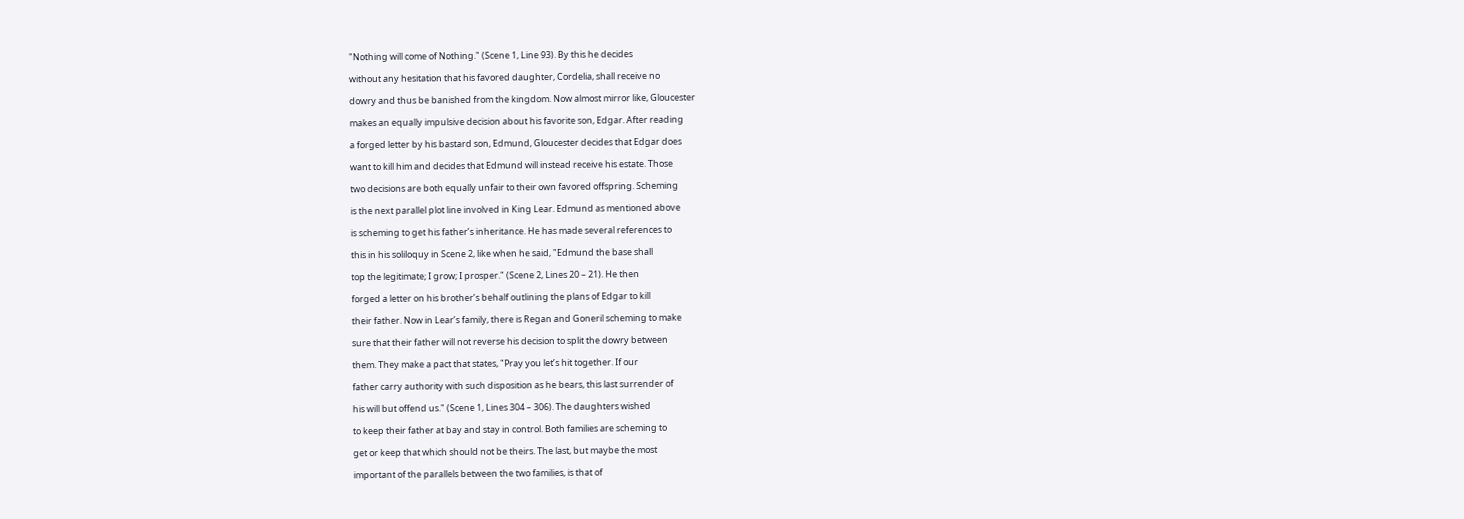"Nothing will come of Nothing." (Scene 1, Line 93). By this he decides

without any hesitation that his favored daughter, Cordelia, shall receive no

dowry and thus be banished from the kingdom. Now almost mirror like, Gloucester

makes an equally impulsive decision about his favorite son, Edgar. After reading

a forged letter by his bastard son, Edmund, Gloucester decides that Edgar does

want to kill him and decides that Edmund will instead receive his estate. Those

two decisions are both equally unfair to their own favored offspring. Scheming

is the next parallel plot line involved in King Lear. Edmund as mentioned above

is scheming to get his father’s inheritance. He has made several references to

this in his soliloquy in Scene 2, like when he said, "Edmund the base shall

top the legitimate; I grow; I prosper." (Scene 2, Lines 20 – 21). He then

forged a letter on his brother’s behalf outlining the plans of Edgar to kill

their father. Now in Lear’s family, there is Regan and Goneril scheming to make

sure that their father will not reverse his decision to split the dowry between

them. They make a pact that states, "Pray you let’s hit together. If our

father carry authority with such disposition as he bears, this last surrender of

his will but offend us." (Scene 1, Lines 304 – 306). The daughters wished

to keep their father at bay and stay in control. Both families are scheming to

get or keep that which should not be theirs. The last, but maybe the most

important of the parallels between the two families, is that of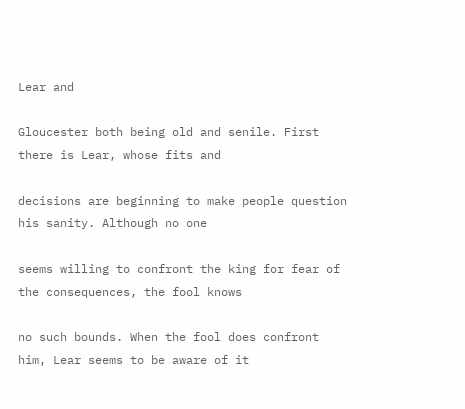Lear and

Gloucester both being old and senile. First there is Lear, whose fits and

decisions are beginning to make people question his sanity. Although no one

seems willing to confront the king for fear of the consequences, the fool knows

no such bounds. When the fool does confront him, Lear seems to be aware of it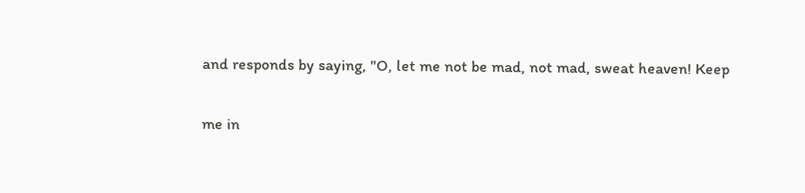and responds by saying, "O, let me not be mad, not mad, sweat heaven! Keep

me in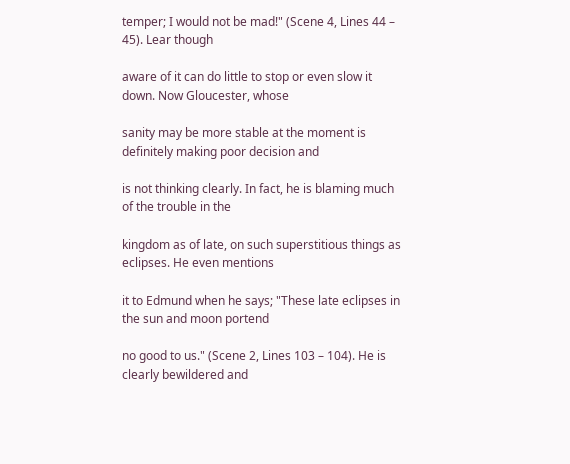temper; I would not be mad!" (Scene 4, Lines 44 – 45). Lear though

aware of it can do little to stop or even slow it down. Now Gloucester, whose

sanity may be more stable at the moment is definitely making poor decision and

is not thinking clearly. In fact, he is blaming much of the trouble in the

kingdom as of late, on such superstitious things as eclipses. He even mentions

it to Edmund when he says; "These late eclipses in the sun and moon portend

no good to us." (Scene 2, Lines 103 – 104). He is clearly bewildered and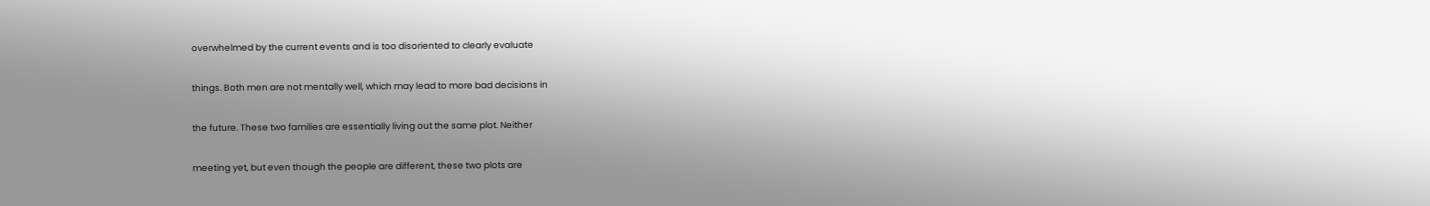overwhelmed by the current events and is too disoriented to clearly evaluate

things. Both men are not mentally well, which may lead to more bad decisions in

the future. These two families are essentially living out the same plot. Neither

meeting yet, but even though the people are different, these two plots are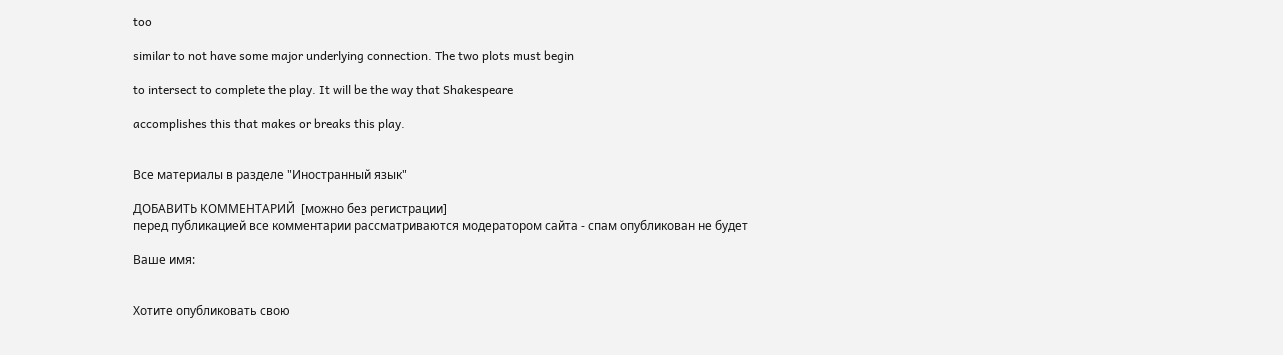too

similar to not have some major underlying connection. The two plots must begin

to intersect to complete the play. It will be the way that Shakespeare

accomplishes this that makes or breaks this play.


Все материалы в разделе "Иностранный язык"

ДОБАВИТЬ КОММЕНТАРИЙ  [можно без регистрации]
перед публикацией все комментарии рассматриваются модератором сайта - спам опубликован не будет

Ваше имя:


Хотите опубликовать свою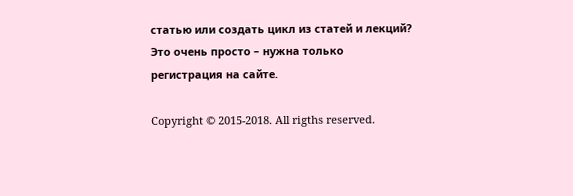статью или создать цикл из статей и лекций?
Это очень просто – нужна только регистрация на сайте.

Copyright © 2015-2018. All rigths reserved.